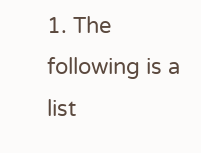1. The following is a list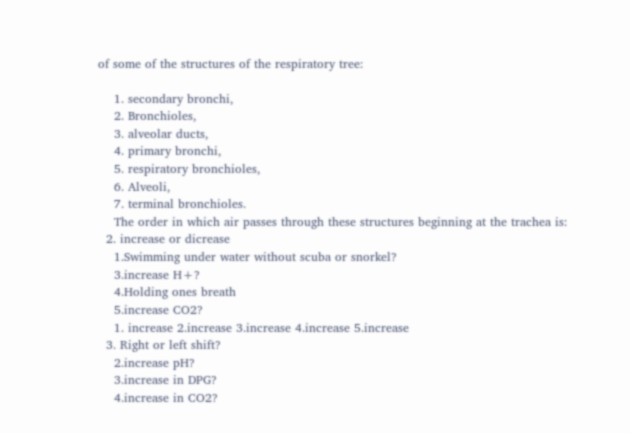of some of the structures of the respiratory tree:

    1. secondary bronchi,
    2. Bronchioles,
    3. alveolar ducts,
    4. primary bronchi,
    5. respiratory bronchioles,
    6. Alveoli,
    7. terminal bronchioles.
    The order in which air passes through these structures beginning at the trachea is:
  2. increase or dicrease
    1.Swimming under water without scuba or snorkel?
    3.increase H+?
    4.Holding ones breath
    5.increase CO2?
    1. increase 2.increase 3.increase 4.increase 5.increase
  3. Right or left shift?
    2.increase pH?
    3.increase in DPG?
    4.increase in CO2?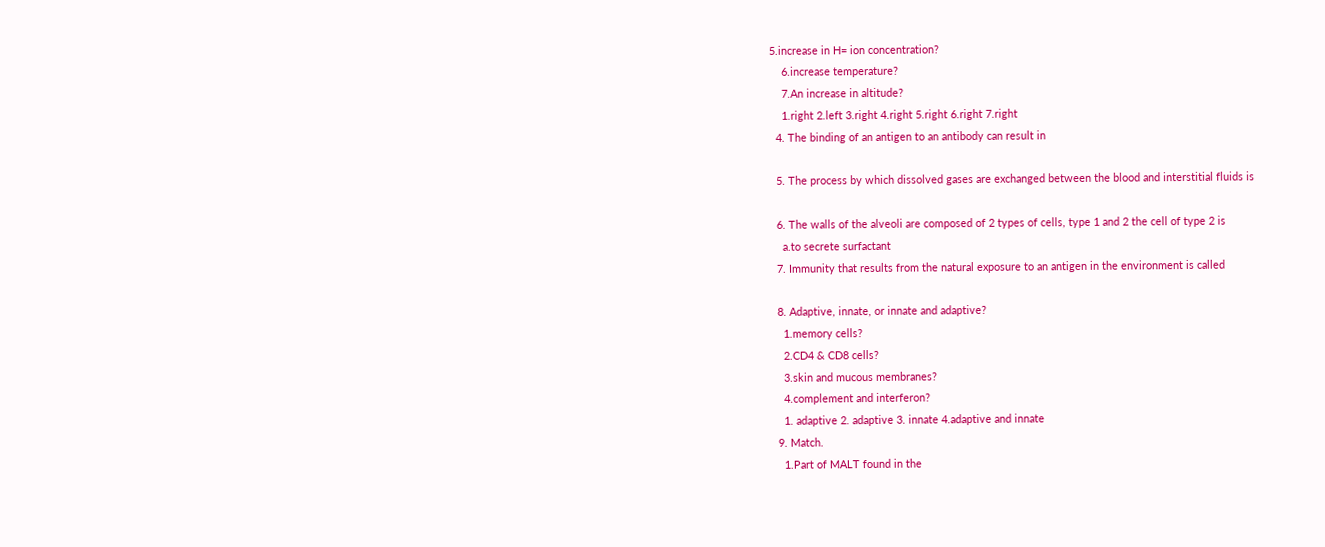5.increase in H= ion concentration?
    6.increase temperature?
    7.An increase in altitude?
    1.right 2.left 3.right 4.right 5.right 6.right 7.right
  4. The binding of an antigen to an antibody can result in

  5. The process by which dissolved gases are exchanged between the blood and interstitial fluids is

  6. The walls of the alveoli are composed of 2 types of cells, type 1 and 2 the cell of type 2 is
    a.to secrete surfactant
  7. Immunity that results from the natural exposure to an antigen in the environment is called

  8. Adaptive, innate, or innate and adaptive?
    1.memory cells?
    2.CD4 & CD8 cells?
    3.skin and mucous membranes?
    4.complement and interferon?
    1. adaptive 2. adaptive 3. innate 4.adaptive and innate
  9. Match.
    1.Part of MALT found in the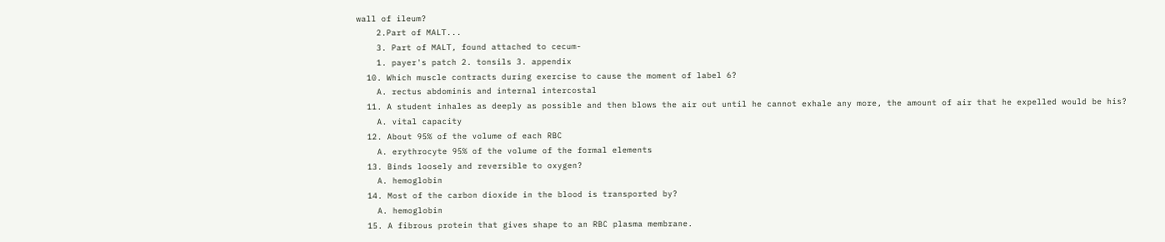wall of ileum?
    2.Part of MALT...
    3. Part of MALT, found attached to cecum-
    1. payer's patch 2. tonsils 3. appendix
  10. Which muscle contracts during exercise to cause the moment of label 6?
    A. rectus abdominis and internal intercostal
  11. A student inhales as deeply as possible and then blows the air out until he cannot exhale any more, the amount of air that he expelled would be his?
    A. vital capacity
  12. About 95% of the volume of each RBC
    A. erythrocyte 95% of the volume of the formal elements
  13. Binds loosely and reversible to oxygen?
    A. hemoglobin
  14. Most of the carbon dioxide in the blood is transported by?
    A. hemoglobin
  15. A fibrous protein that gives shape to an RBC plasma membrane.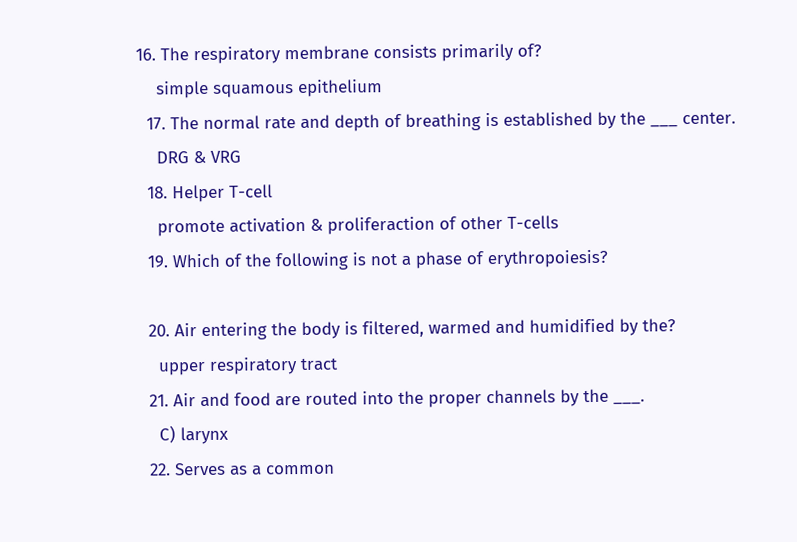16. The respiratory membrane consists primarily of?
    simple squamous epithelium
  17. The normal rate and depth of breathing is established by the ___ center.
    DRG & VRG
  18. Helper T-cell
    promote activation & proliferaction of other T-cells
  19. Which of the following is not a phase of erythropoiesis?

  20. Air entering the body is filtered, warmed and humidified by the?
    upper respiratory tract
  21. Air and food are routed into the proper channels by the ___.
    C) larynx
  22. Serves as a common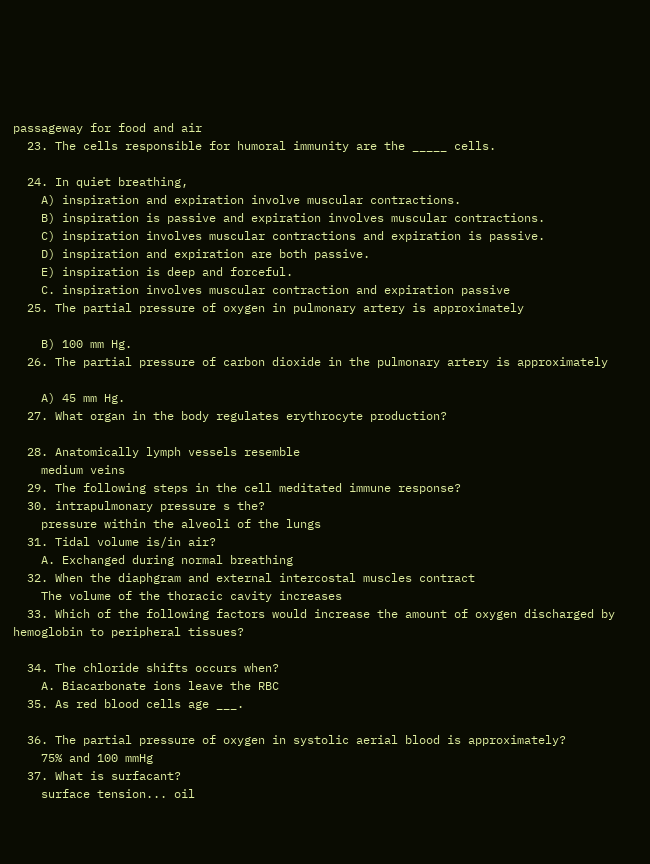passageway for food and air
  23. The cells responsible for humoral immunity are the _____ cells.

  24. In quiet breathing,
    A) inspiration and expiration involve muscular contractions.
    B) inspiration is passive and expiration involves muscular contractions.
    C) inspiration involves muscular contractions and expiration is passive.
    D) inspiration and expiration are both passive.
    E) inspiration is deep and forceful.
    C. inspiration involves muscular contraction and expiration passive
  25. The partial pressure of oxygen in pulmonary artery is approximately

    B) 100 mm Hg.
  26. The partial pressure of carbon dioxide in the pulmonary artery is approximately

    A) 45 mm Hg.
  27. What organ in the body regulates erythrocyte production?

  28. Anatomically lymph vessels resemble
    medium veins
  29. The following steps in the cell meditated immune response?
  30. intrapulmonary pressure s the?
    pressure within the alveoli of the lungs
  31. Tidal volume is/in air?
    A. Exchanged during normal breathing
  32. When the diaphgram and external intercostal muscles contract
    The volume of the thoracic cavity increases
  33. Which of the following factors would increase the amount of oxygen discharged by hemoglobin to peripheral tissues?

  34. The chloride shifts occurs when?
    A. Biacarbonate ions leave the RBC
  35. As red blood cells age ___.

  36. The partial pressure of oxygen in systolic aerial blood is approximately?
    75% and 100 mmHg
  37. What is surfacant?
    surface tension... oil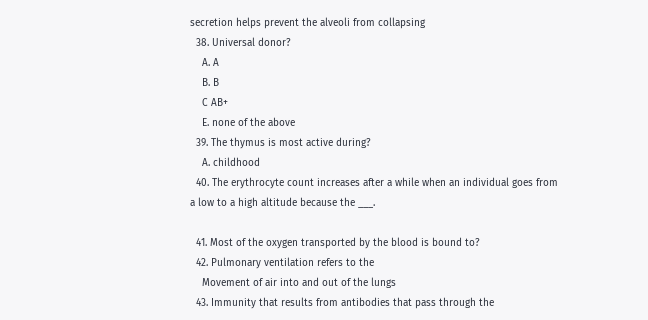secretion helps prevent the alveoli from collapsing
  38. Universal donor?
    A. A
    B. B
    C AB+
    E. none of the above
  39. The thymus is most active during?
    A. childhood
  40. The erythrocyte count increases after a while when an individual goes from a low to a high altitude because the ___.

  41. Most of the oxygen transported by the blood is bound to?
  42. Pulmonary ventilation refers to the
    Movement of air into and out of the lungs
  43. Immunity that results from antibodies that pass through the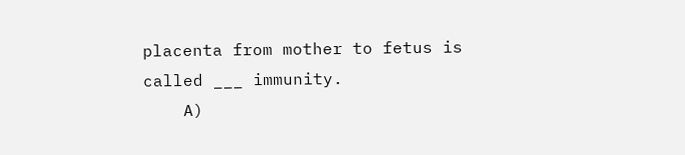placenta from mother to fetus is called ___ immunity.
    A)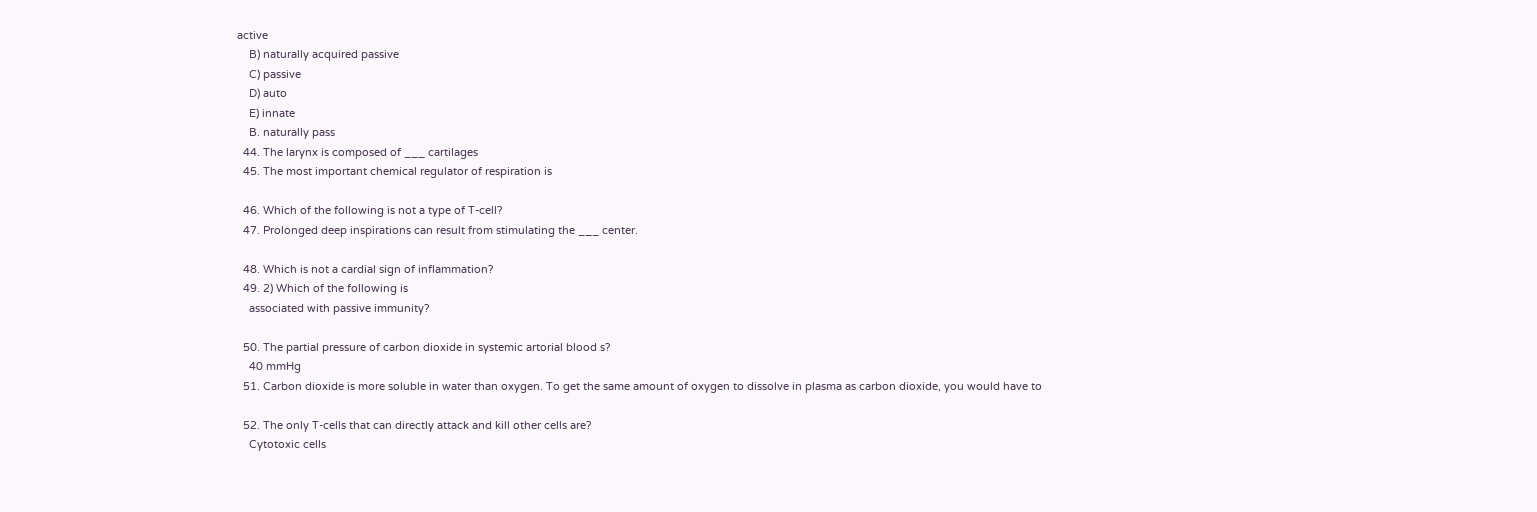active
    B) naturally acquired passive
    C) passive
    D) auto
    E) innate
    B. naturally pass
  44. The larynx is composed of ___ cartilages
  45. The most important chemical regulator of respiration is

  46. Which of the following is not a type of T-cell?
  47. Prolonged deep inspirations can result from stimulating the ___ center.

  48. Which is not a cardial sign of inflammation?
  49. 2) Which of the following is
    associated with passive immunity?

  50. The partial pressure of carbon dioxide in systemic artorial blood s?
    40 mmHg
  51. Carbon dioxide is more soluble in water than oxygen. To get the same amount of oxygen to dissolve in plasma as carbon dioxide, you would have to

  52. The only T-cells that can directly attack and kill other cells are?
    Cytotoxic cells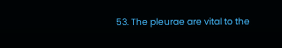53. The pleurae are vital to the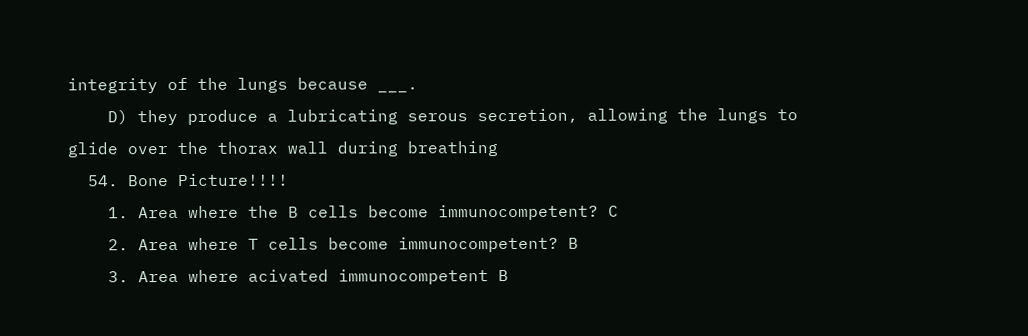integrity of the lungs because ___.
    D) they produce a lubricating serous secretion, allowing the lungs to glide over the thorax wall during breathing
  54. Bone Picture!!!!
    1. Area where the B cells become immunocompetent? C
    2. Area where T cells become immunocompetent? B
    3. Area where acivated immunocompetent B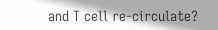and T cell re-circulate?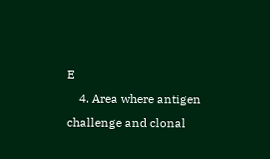E
    4. Area where antigen challenge and clonal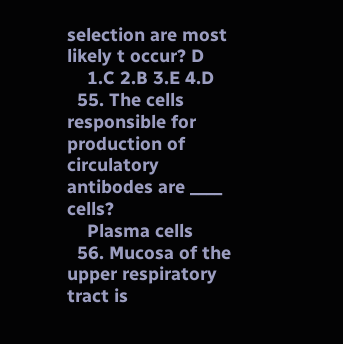selection are most likely t occur? D
    1.C 2.B 3.E 4.D
  55. The cells responsible for production of circulatory antibodes are ____ cells?
    Plasma cells
  56. Mucosa of the upper respiratory tract is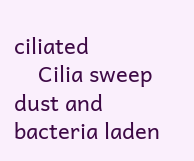ciliated
    Cilia sweep dust and bacteria laden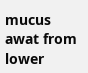mucus awat from lower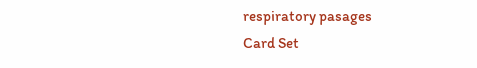respiratory pasages
Card Set